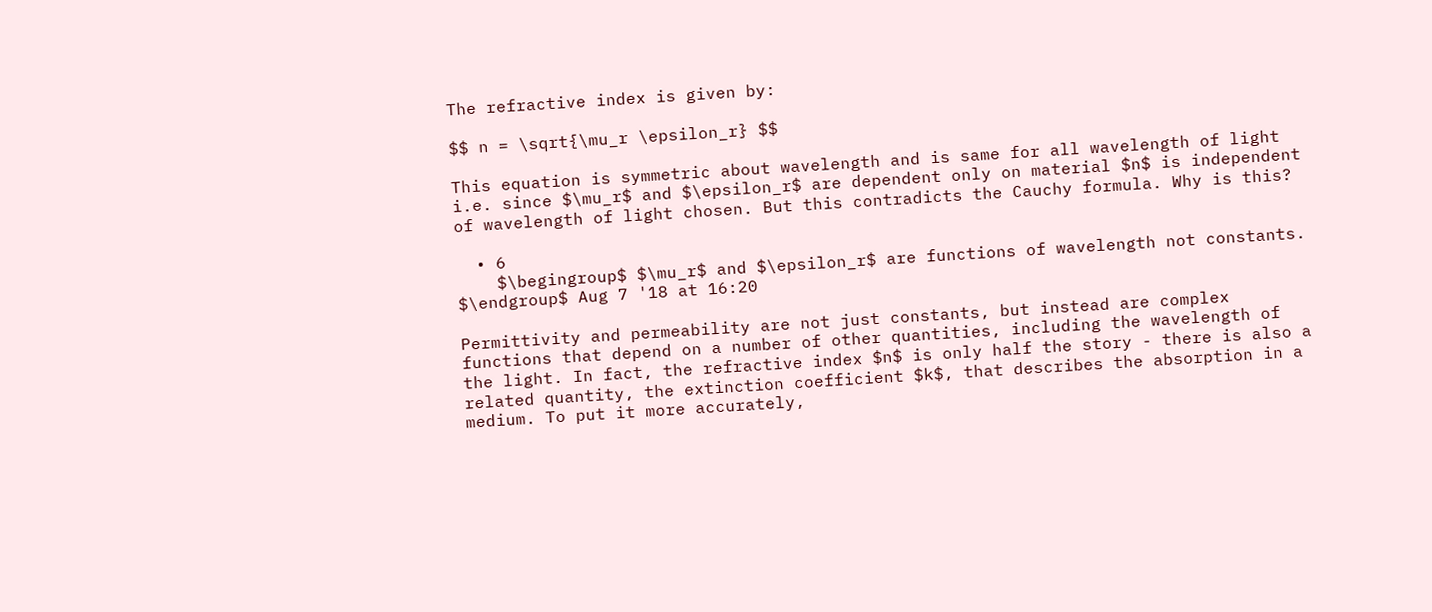The refractive index is given by:

$$ n = \sqrt{\mu_r \epsilon_r} $$

This equation is symmetric about wavelength and is same for all wavelength of light i.e. since $\mu_r$ and $\epsilon_r$ are dependent only on material $n$ is independent of wavelength of light chosen. But this contradicts the Cauchy formula. Why is this?

  • 6
    $\begingroup$ $\mu_r$ and $\epsilon_r$ are functions of wavelength not constants. $\endgroup$ Aug 7 '18 at 16:20

Permittivity and permeability are not just constants, but instead are complex functions that depend on a number of other quantities, including the wavelength of the light. In fact, the refractive index $n$ is only half the story - there is also a related quantity, the extinction coefficient $k$, that describes the absorption in a medium. To put it more accurately,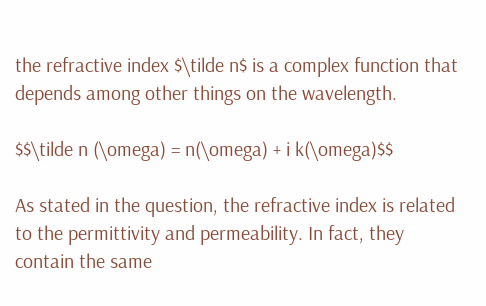the refractive index $\tilde n$ is a complex function that depends among other things on the wavelength.

$$\tilde n (\omega) = n(\omega) + i k(\omega)$$

As stated in the question, the refractive index is related to the permittivity and permeability. In fact, they contain the same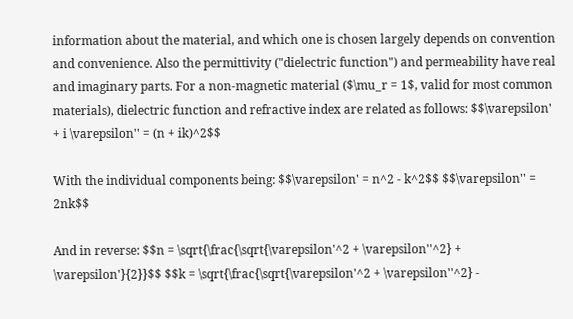information about the material, and which one is chosen largely depends on convention and convenience. Also the permittivity ("dielectric function") and permeability have real and imaginary parts. For a non-magnetic material ($\mu_r = 1$, valid for most common materials), dielectric function and refractive index are related as follows: $$\varepsilon' + i \varepsilon'' = (n + ik)^2$$

With the individual components being: $$\varepsilon' = n^2 - k^2$$ $$\varepsilon'' = 2nk$$

And in reverse: $$n = \sqrt{\frac{\sqrt{\varepsilon'^2 + \varepsilon''^2} + \varepsilon'}{2}}$$ $$k = \sqrt{\frac{\sqrt{\varepsilon'^2 + \varepsilon''^2} -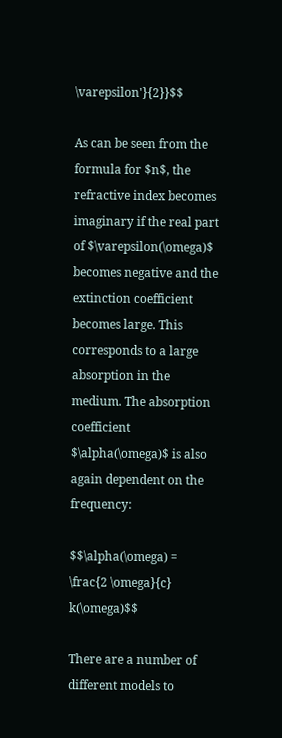\varepsilon'}{2}}$$

As can be seen from the formula for $n$, the refractive index becomes imaginary if the real part of $\varepsilon(\omega)$ becomes negative and the extinction coefficient becomes large. This corresponds to a large absorption in the medium. The absorption coefficient $\alpha(\omega)$ is also again dependent on the frequency:

$$\alpha(\omega) = \frac{2 \omega}{c} k(\omega)$$

There are a number of different models to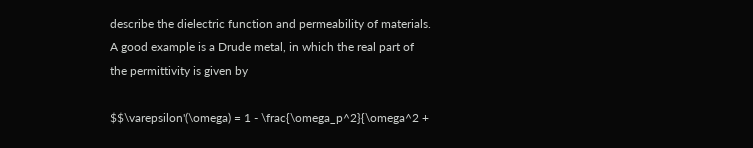describe the dielectric function and permeability of materials. A good example is a Drude metal, in which the real part of the permittivity is given by

$$\varepsilon'(\omega) = 1 - \frac{\omega_p^2}{\omega^2 +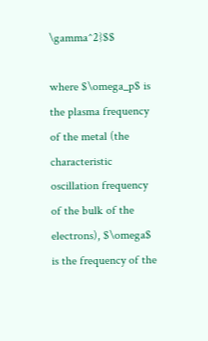\gamma^2}$$

where $\omega_p$ is the plasma frequency of the metal (the characteristic oscillation frequency of the bulk of the electrons), $\omega$ is the frequency of the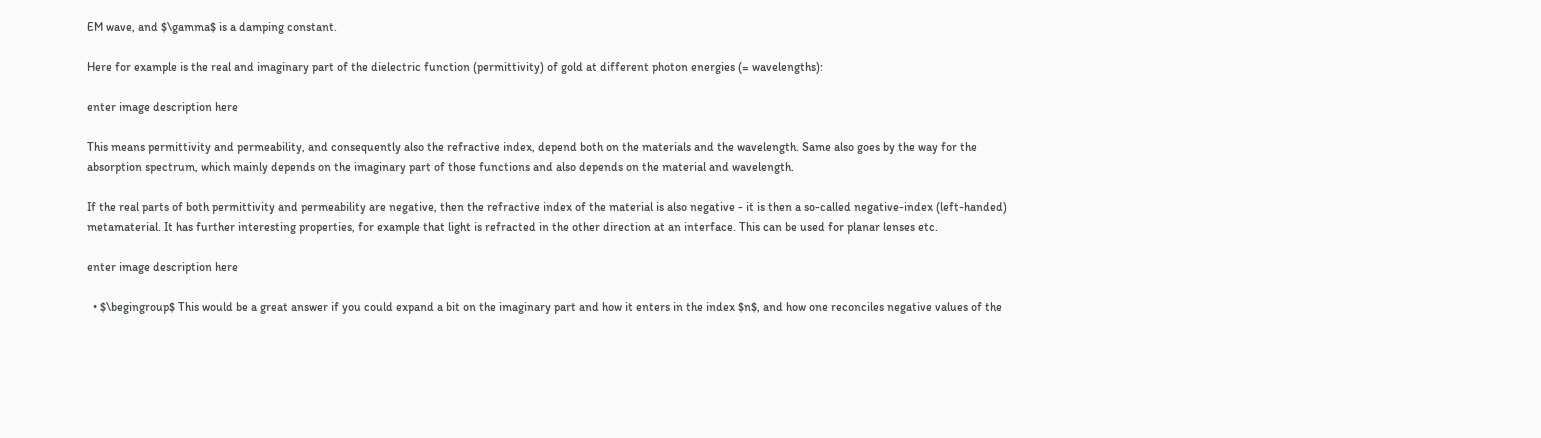EM wave, and $\gamma$ is a damping constant.

Here for example is the real and imaginary part of the dielectric function (permittivity) of gold at different photon energies (= wavelengths):

enter image description here

This means permittivity and permeability, and consequently also the refractive index, depend both on the materials and the wavelength. Same also goes by the way for the absorption spectrum, which mainly depends on the imaginary part of those functions and also depends on the material and wavelength.

If the real parts of both permittivity and permeability are negative, then the refractive index of the material is also negative - it is then a so-called negative-index (left-handed) metamaterial. It has further interesting properties, for example that light is refracted in the other direction at an interface. This can be used for planar lenses etc.

enter image description here

  • $\begingroup$ This would be a great answer if you could expand a bit on the imaginary part and how it enters in the index $n$, and how one reconciles negative values of the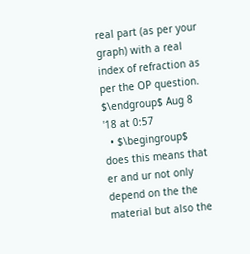real part (as per your graph) with a real index of refraction as per the OP question. $\endgroup$ Aug 8 '18 at 0:57
  • $\begingroup$ does this means that er and ur not only depend on the the material but also the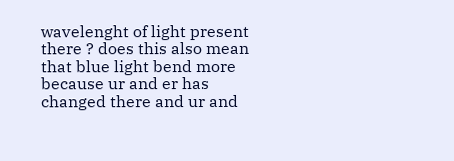wavelenght of light present there ? does this also mean that blue light bend more because ur and er has changed there and ur and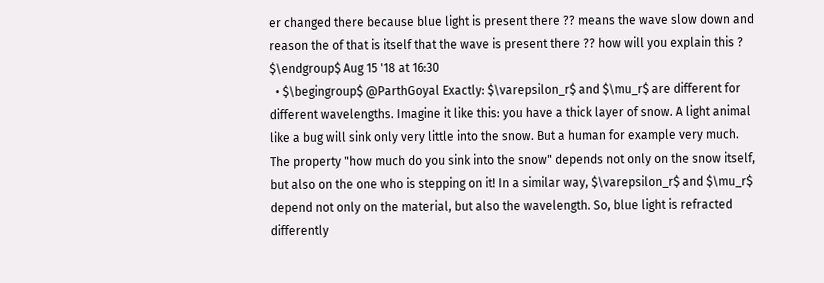er changed there because blue light is present there ?? means the wave slow down and reason the of that is itself that the wave is present there ?? how will you explain this ? $\endgroup$ Aug 15 '18 at 16:30
  • $\begingroup$ @ParthGoyal Exactly: $\varepsilon_r$ and $\mu_r$ are different for different wavelengths. Imagine it like this: you have a thick layer of snow. A light animal like a bug will sink only very little into the snow. But a human for example very much. The property "how much do you sink into the snow" depends not only on the snow itself, but also on the one who is stepping on it! In a similar way, $\varepsilon_r$ and $\mu_r$ depend not only on the material, but also the wavelength. So, blue light is refracted differently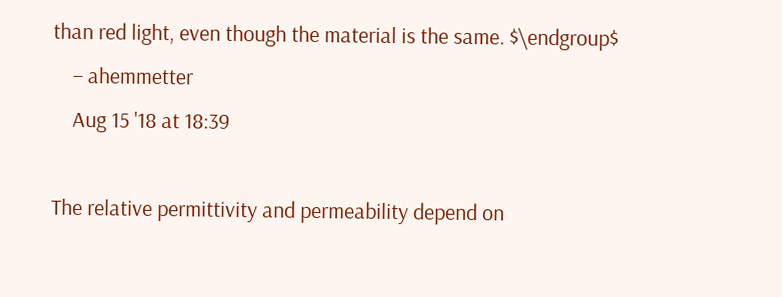than red light, even though the material is the same. $\endgroup$
    – ahemmetter
    Aug 15 '18 at 18:39

The relative permittivity and permeability depend on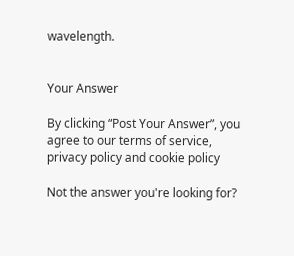wavelength.


Your Answer

By clicking “Post Your Answer”, you agree to our terms of service, privacy policy and cookie policy

Not the answer you're looking for?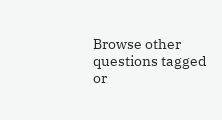Browse other questions tagged or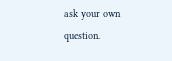ask your own question.